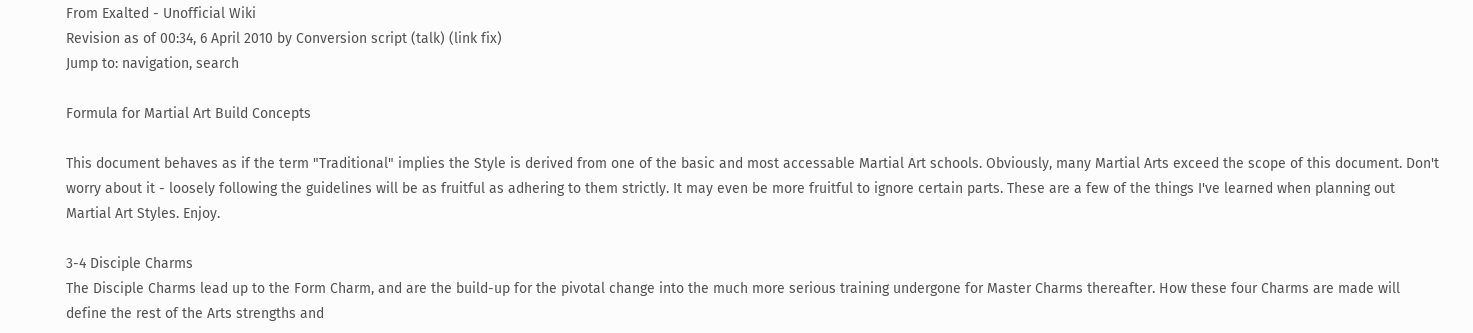From Exalted - Unofficial Wiki
Revision as of 00:34, 6 April 2010 by Conversion script (talk) (link fix)
Jump to: navigation, search

Formula for Martial Art Build Concepts

This document behaves as if the term "Traditional" implies the Style is derived from one of the basic and most accessable Martial Art schools. Obviously, many Martial Arts exceed the scope of this document. Don't worry about it - loosely following the guidelines will be as fruitful as adhering to them strictly. It may even be more fruitful to ignore certain parts. These are a few of the things I've learned when planning out Martial Art Styles. Enjoy.

3-4 Disciple Charms
The Disciple Charms lead up to the Form Charm, and are the build-up for the pivotal change into the much more serious training undergone for Master Charms thereafter. How these four Charms are made will define the rest of the Arts strengths and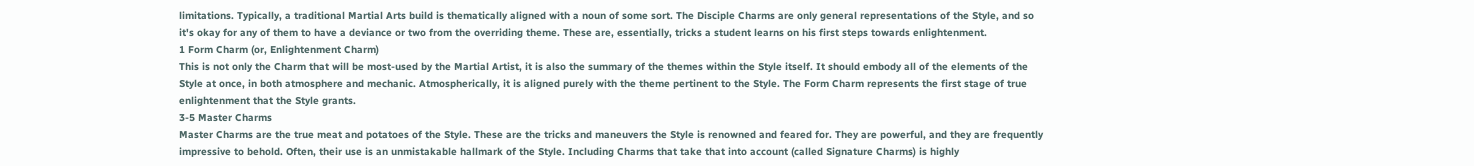limitations. Typically, a traditional Martial Arts build is thematically aligned with a noun of some sort. The Disciple Charms are only general representations of the Style, and so it's okay for any of them to have a deviance or two from the overriding theme. These are, essentially, tricks a student learns on his first steps towards enlightenment.
1 Form Charm (or, Enlightenment Charm)
This is not only the Charm that will be most-used by the Martial Artist, it is also the summary of the themes within the Style itself. It should embody all of the elements of the Style at once, in both atmosphere and mechanic. Atmospherically, it is aligned purely with the theme pertinent to the Style. The Form Charm represents the first stage of true enlightenment that the Style grants.
3-5 Master Charms
Master Charms are the true meat and potatoes of the Style. These are the tricks and maneuvers the Style is renowned and feared for. They are powerful, and they are frequently impressive to behold. Often, their use is an unmistakable hallmark of the Style. Including Charms that take that into account (called Signature Charms) is highly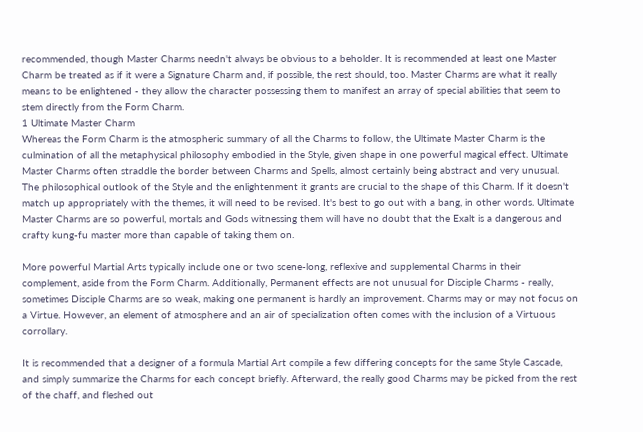recommended, though Master Charms needn't always be obvious to a beholder. It is recommended at least one Master Charm be treated as if it were a Signature Charm and, if possible, the rest should, too. Master Charms are what it really means to be enlightened - they allow the character possessing them to manifest an array of special abilities that seem to stem directly from the Form Charm.
1 Ultimate Master Charm
Whereas the Form Charm is the atmospheric summary of all the Charms to follow, the Ultimate Master Charm is the culmination of all the metaphysical philosophy embodied in the Style, given shape in one powerful magical effect. Ultimate Master Charms often straddle the border between Charms and Spells, almost certainly being abstract and very unusual. The philosophical outlook of the Style and the enlightenment it grants are crucial to the shape of this Charm. If it doesn't match up appropriately with the themes, it will need to be revised. It's best to go out with a bang, in other words. Ultimate Master Charms are so powerful, mortals and Gods witnessing them will have no doubt that the Exalt is a dangerous and crafty kung-fu master more than capable of taking them on.

More powerful Martial Arts typically include one or two scene-long, reflexive and supplemental Charms in their complement, aside from the Form Charm. Additionally, Permanent effects are not unusual for Disciple Charms - really, sometimes Disciple Charms are so weak, making one permanent is hardly an improvement. Charms may or may not focus on a Virtue. However, an element of atmosphere and an air of specialization often comes with the inclusion of a Virtuous corrollary.

It is recommended that a designer of a formula Martial Art compile a few differing concepts for the same Style Cascade, and simply summarize the Charms for each concept briefly. Afterward, the really good Charms may be picked from the rest of the chaff, and fleshed out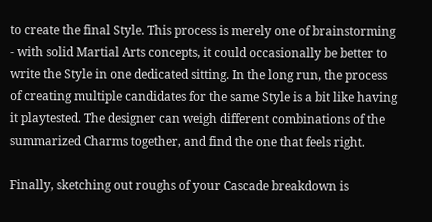to create the final Style. This process is merely one of brainstorming - with solid Martial Arts concepts, it could occasionally be better to write the Style in one dedicated sitting. In the long run, the process of creating multiple candidates for the same Style is a bit like having it playtested. The designer can weigh different combinations of the summarized Charms together, and find the one that feels right.

Finally, sketching out roughs of your Cascade breakdown is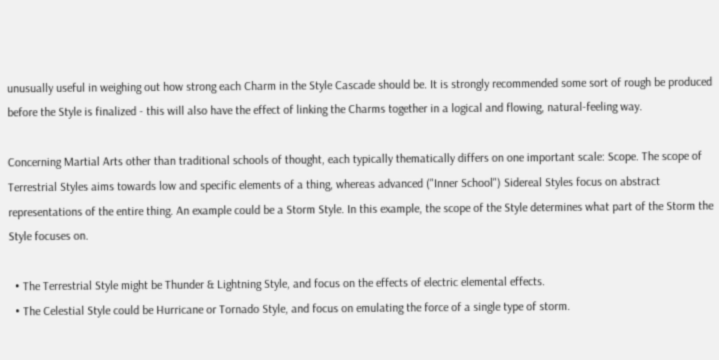unusually useful in weighing out how strong each Charm in the Style Cascade should be. It is strongly recommended some sort of rough be produced before the Style is finalized - this will also have the effect of linking the Charms together in a logical and flowing, natural-feeling way.

Concerning Martial Arts other than traditional schools of thought, each typically thematically differs on one important scale: Scope. The scope of Terrestrial Styles aims towards low and specific elements of a thing, whereas advanced ("Inner School") Sidereal Styles focus on abstract representations of the entire thing. An example could be a Storm Style. In this example, the scope of the Style determines what part of the Storm the Style focuses on.

  • The Terrestrial Style might be Thunder & Lightning Style, and focus on the effects of electric elemental effects.
  • The Celestial Style could be Hurricane or Tornado Style, and focus on emulating the force of a single type of storm.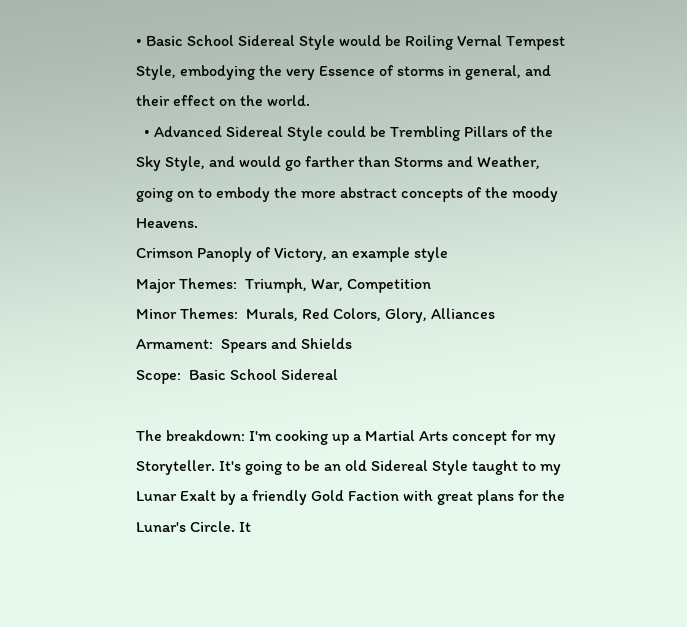• Basic School Sidereal Style would be Roiling Vernal Tempest Style, embodying the very Essence of storms in general, and their effect on the world.
  • Advanced Sidereal Style could be Trembling Pillars of the Sky Style, and would go farther than Storms and Weather, going on to embody the more abstract concepts of the moody Heavens.
Crimson Panoply of Victory, an example style
Major Themes:  Triumph, War, Competition
Minor Themes:  Murals, Red Colors, Glory, Alliances
Armament:  Spears and Shields
Scope:  Basic School Sidereal

The breakdown: I'm cooking up a Martial Arts concept for my Storyteller. It's going to be an old Sidereal Style taught to my Lunar Exalt by a friendly Gold Faction with great plans for the Lunar's Circle. It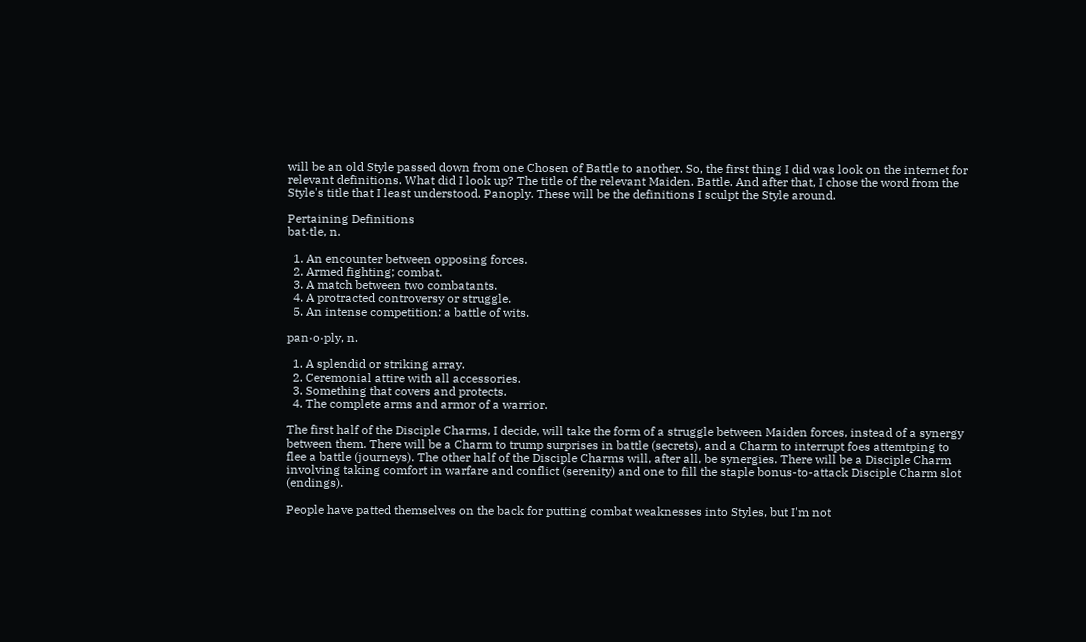will be an old Style passed down from one Chosen of Battle to another. So, the first thing I did was look on the internet for relevant definitions. What did I look up? The title of the relevant Maiden. Battle. And after that, I chose the word from the Style's title that I least understood. Panoply. These will be the definitions I sculpt the Style around.

Pertaining Definitions
bat·tle, n.

  1. An encounter between opposing forces.
  2. Armed fighting; combat.
  3. A match between two combatants.
  4. A protracted controversy or struggle.
  5. An intense competition: a battle of wits.

pan·o·ply, n.

  1. A splendid or striking array.
  2. Ceremonial attire with all accessories.
  3. Something that covers and protects.
  4. The complete arms and armor of a warrior.

The first half of the Disciple Charms, I decide, will take the form of a struggle between Maiden forces, instead of a synergy between them. There will be a Charm to trump surprises in battle (secrets), and a Charm to interrupt foes attemtping to flee a battle (journeys). The other half of the Disciple Charms will, after all, be synergies. There will be a Disciple Charm involving taking comfort in warfare and conflict (serenity) and one to fill the staple bonus-to-attack Disciple Charm slot (endings).

People have patted themselves on the back for putting combat weaknesses into Styles, but I'm not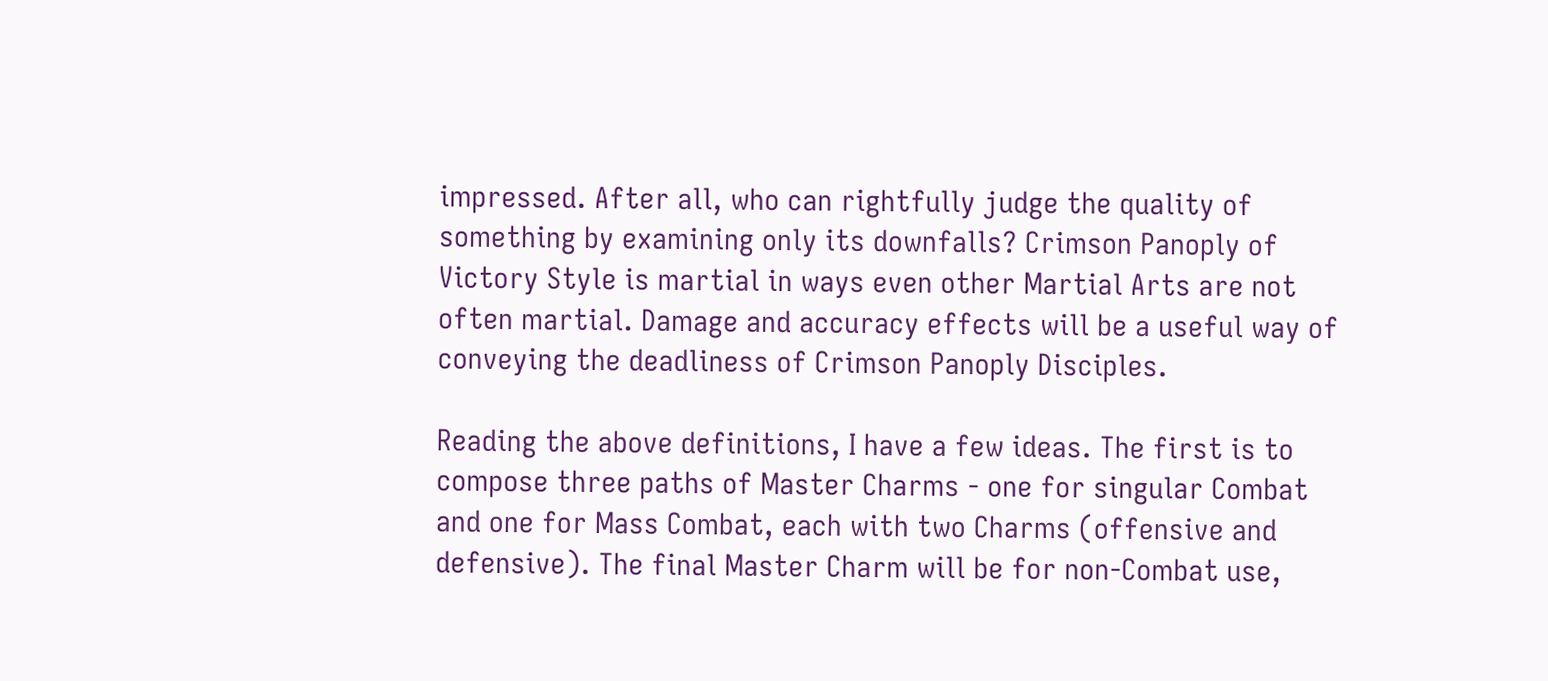impressed. After all, who can rightfully judge the quality of something by examining only its downfalls? Crimson Panoply of Victory Style is martial in ways even other Martial Arts are not often martial. Damage and accuracy effects will be a useful way of conveying the deadliness of Crimson Panoply Disciples.

Reading the above definitions, I have a few ideas. The first is to compose three paths of Master Charms - one for singular Combat and one for Mass Combat, each with two Charms (offensive and defensive). The final Master Charm will be for non-Combat use,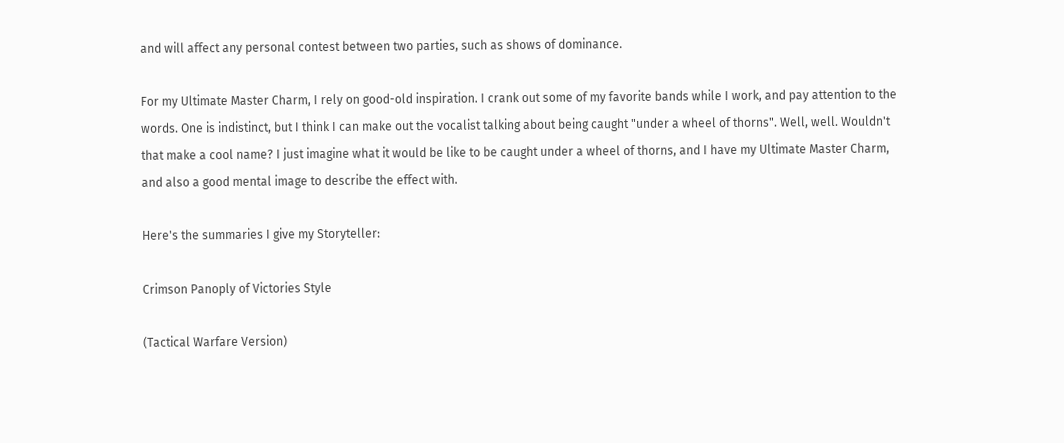and will affect any personal contest between two parties, such as shows of dominance.

For my Ultimate Master Charm, I rely on good-old inspiration. I crank out some of my favorite bands while I work, and pay attention to the words. One is indistinct, but I think I can make out the vocalist talking about being caught "under a wheel of thorns". Well, well. Wouldn't that make a cool name? I just imagine what it would be like to be caught under a wheel of thorns, and I have my Ultimate Master Charm, and also a good mental image to describe the effect with.

Here's the summaries I give my Storyteller:

Crimson Panoply of Victories Style

(Tactical Warfare Version)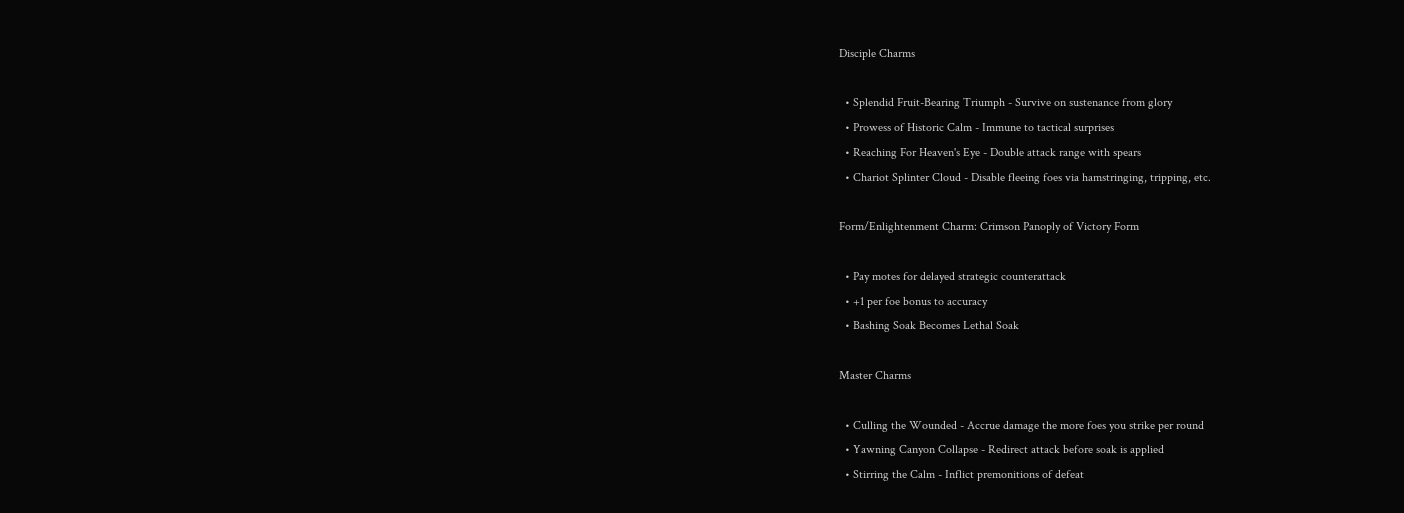Disciple Charms

  • Splendid Fruit-Bearing Triumph - Survive on sustenance from glory
  • Prowess of Historic Calm - Immune to tactical surprises
  • Reaching For Heaven's Eye - Double attack range with spears
  • Chariot Splinter Cloud - Disable fleeing foes via hamstringing, tripping, etc.

Form/Enlightenment Charm: Crimson Panoply of Victory Form

  • Pay motes for delayed strategic counterattack
  • +1 per foe bonus to accuracy
  • Bashing Soak Becomes Lethal Soak

Master Charms

  • Culling the Wounded - Accrue damage the more foes you strike per round
  • Yawning Canyon Collapse - Redirect attack before soak is applied
  • Stirring the Calm - Inflict premonitions of defeat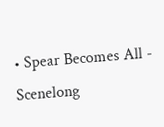• Spear Becomes All - Scenelong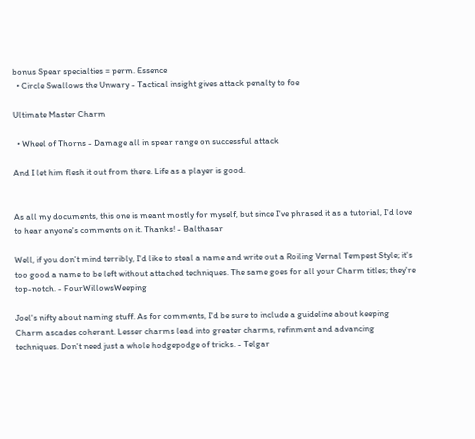bonus Spear specialties = perm. Essence
  • Circle Swallows the Unwary - Tactical insight gives attack penalty to foe

Ultimate Master Charm

  • Wheel of Thorns - Damage all in spear range on successful attack

And I let him flesh it out from there. Life as a player is good.


As all my documents, this one is meant mostly for myself, but since I've phrased it as a tutorial, I'd love to hear anyone's comments on it. Thanks! - Balthasar

Well, if you don't mind terribly, I'd like to steal a name and write out a Roiling Vernal Tempest Style; it's too good a name to be left without attached techniques. The same goes for all your Charm titles; they're top-notch. - FourWillowsWeeping

Joel's nifty about naming stuff. As for comments, I'd be sure to include a guideline about keeping Charm ascades coherant. Lesser charms lead into greater charms, refinment and advancing techniques. Don't need just a whole hodgepodge of tricks. - Telgar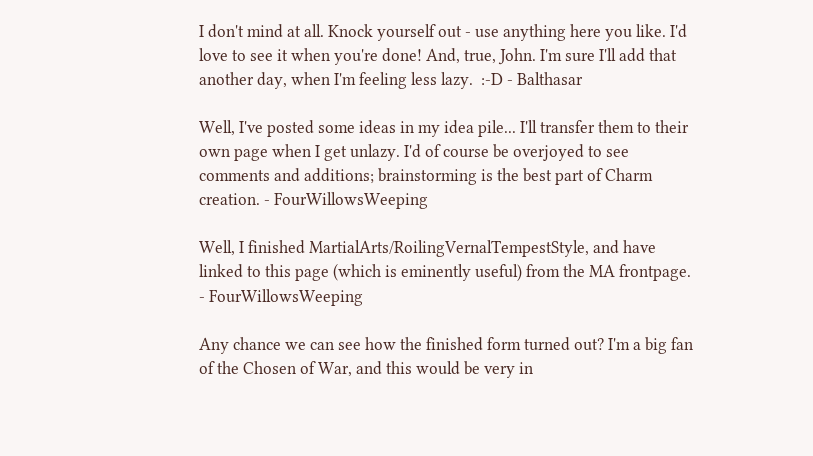I don't mind at all. Knock yourself out - use anything here you like. I'd love to see it when you're done! And, true, John. I'm sure I'll add that another day, when I'm feeling less lazy.  :-D - Balthasar

Well, I've posted some ideas in my idea pile... I'll transfer them to their own page when I get unlazy. I'd of course be overjoyed to see comments and additions; brainstorming is the best part of Charm creation. - FourWillowsWeeping

Well, I finished MartialArts/RoilingVernalTempestStyle, and have linked to this page (which is eminently useful) from the MA frontpage. - FourWillowsWeeping

Any chance we can see how the finished form turned out? I'm a big fan of the Chosen of War, and this would be very in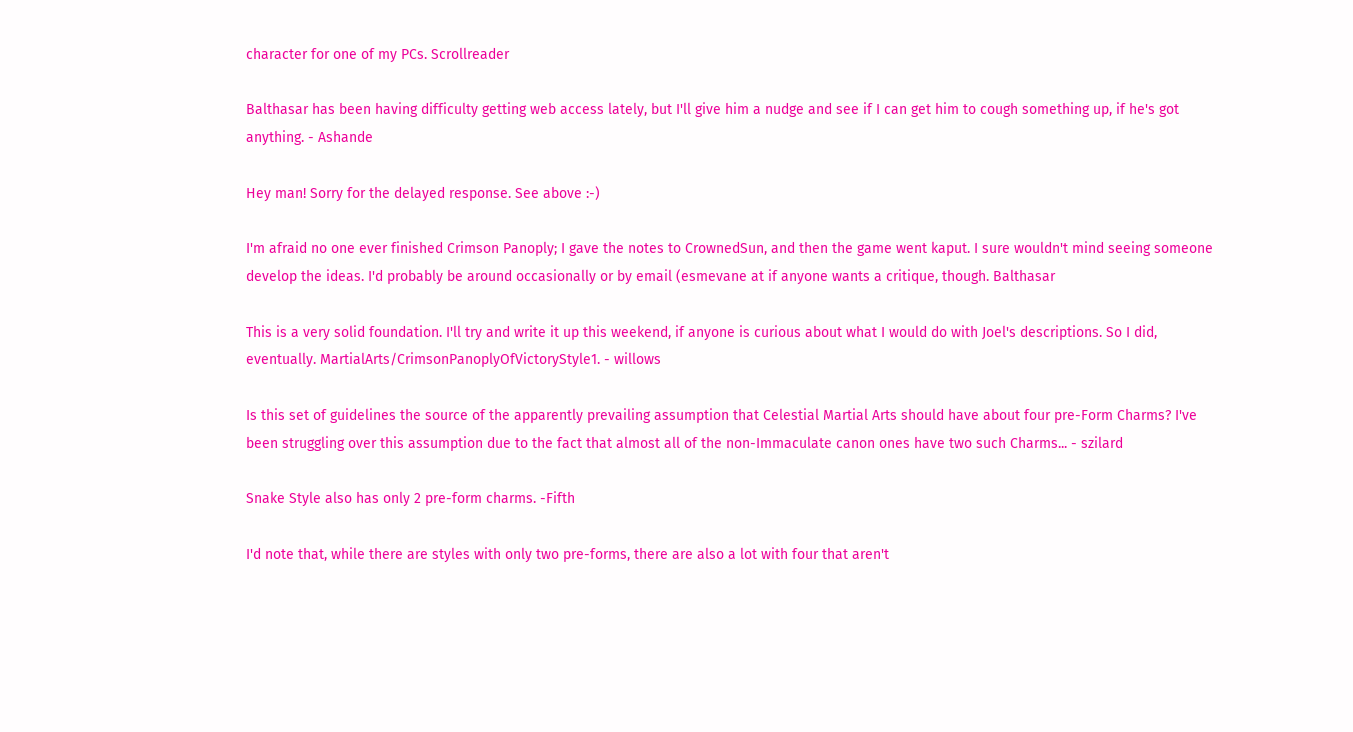character for one of my PCs. Scrollreader

Balthasar has been having difficulty getting web access lately, but I'll give him a nudge and see if I can get him to cough something up, if he's got anything. - Ashande

Hey man! Sorry for the delayed response. See above :-)

I'm afraid no one ever finished Crimson Panoply; I gave the notes to CrownedSun, and then the game went kaput. I sure wouldn't mind seeing someone develop the ideas. I'd probably be around occasionally or by email (esmevane at if anyone wants a critique, though. Balthasar

This is a very solid foundation. I'll try and write it up this weekend, if anyone is curious about what I would do with Joel's descriptions. So I did, eventually. MartialArts/CrimsonPanoplyOfVictoryStyle1. - willows

Is this set of guidelines the source of the apparently prevailing assumption that Celestial Martial Arts should have about four pre-Form Charms? I've been struggling over this assumption due to the fact that almost all of the non-Immaculate canon ones have two such Charms... - szilard

Snake Style also has only 2 pre-form charms. -Fifth

I'd note that, while there are styles with only two pre-forms, there are also a lot with four that aren't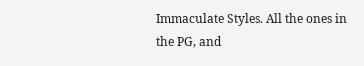Immaculate Styles. All the ones in the PG, and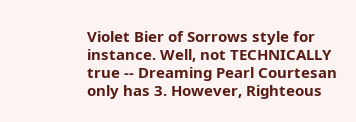Violet Bier of Sorrows style for instance. Well, not TECHNICALLY true -- Dreaming Pearl Courtesan only has 3. However, Righteous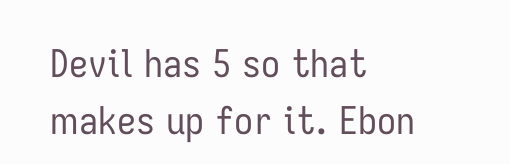Devil has 5 so that makes up for it. Ebon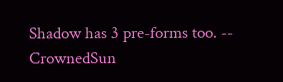Shadow has 3 pre-forms too. -- CrownedSun